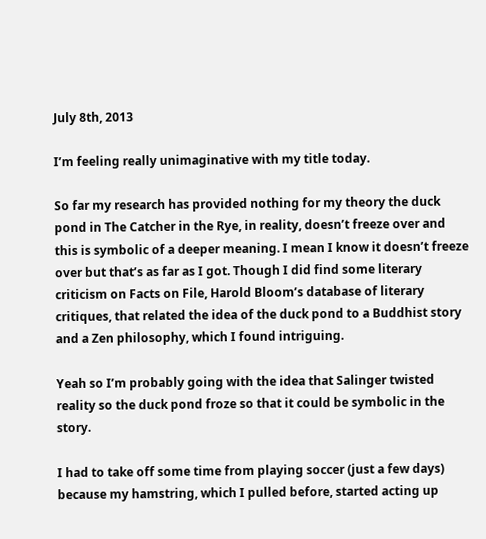July 8th, 2013

I’m feeling really unimaginative with my title today.

So far my research has provided nothing for my theory the duck pond in The Catcher in the Rye, in reality, doesn’t freeze over and this is symbolic of a deeper meaning. I mean I know it doesn’t freeze over but that’s as far as I got. Though I did find some literary criticism on Facts on File, Harold Bloom’s database of literary critiques, that related the idea of the duck pond to a Buddhist story and a Zen philosophy, which I found intriguing.

Yeah so I’m probably going with the idea that Salinger twisted reality so the duck pond froze so that it could be symbolic in the story.

I had to take off some time from playing soccer (just a few days) because my hamstring, which I pulled before, started acting up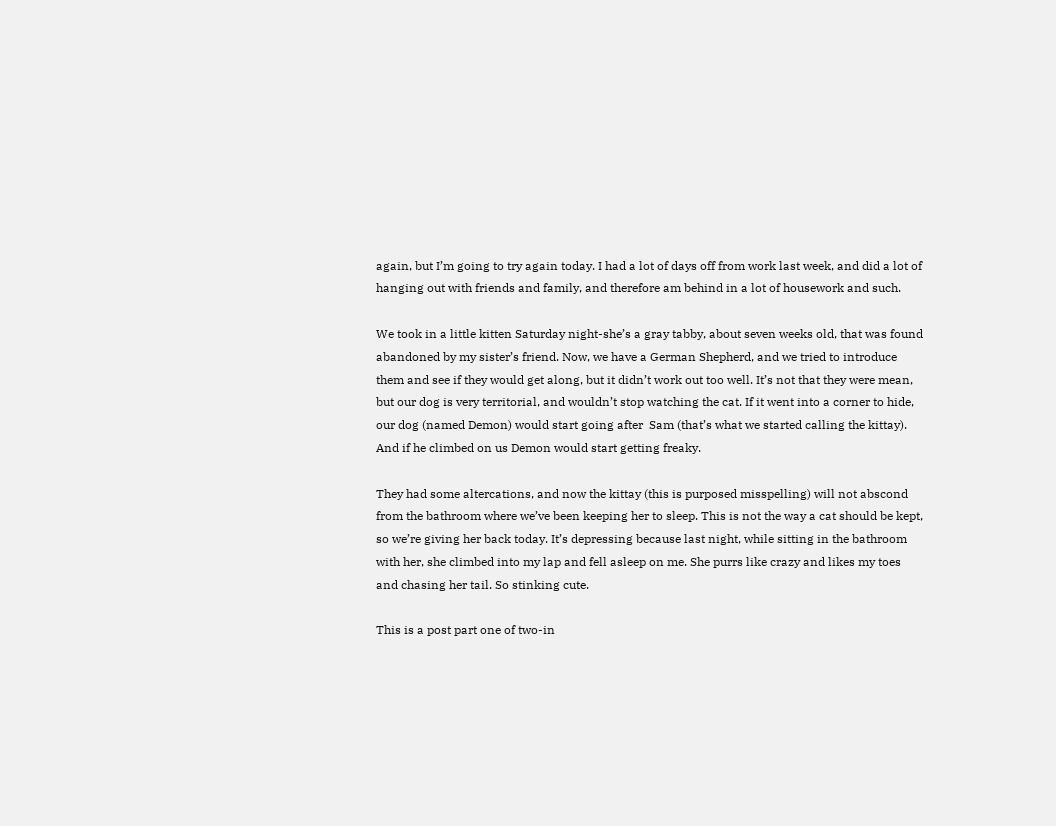again, but I’m going to try again today. I had a lot of days off from work last week, and did a lot of hanging out with friends and family, and therefore am behind in a lot of housework and such.

We took in a little kitten Saturday night-she’s a gray tabby, about seven weeks old, that was found abandoned by my sister’s friend. Now, we have a German Shepherd, and we tried to introduce them and see if they would get along, but it didn’t work out too well. It’s not that they were mean, but our dog is very territorial, and wouldn’t stop watching the cat. If it went into a corner to hide, our dog (named Demon) would start going after  Sam (that’s what we started calling the kittay). And if he climbed on us Demon would start getting freaky.

They had some altercations, and now the kittay (this is purposed misspelling) will not abscond from the bathroom where we’ve been keeping her to sleep. This is not the way a cat should be kept, so we’re giving her back today. It’s depressing because last night, while sitting in the bathroom with her, she climbed into my lap and fell asleep on me. She purrs like crazy and likes my toes and chasing her tail. So stinking cute.

This is a post part one of two-in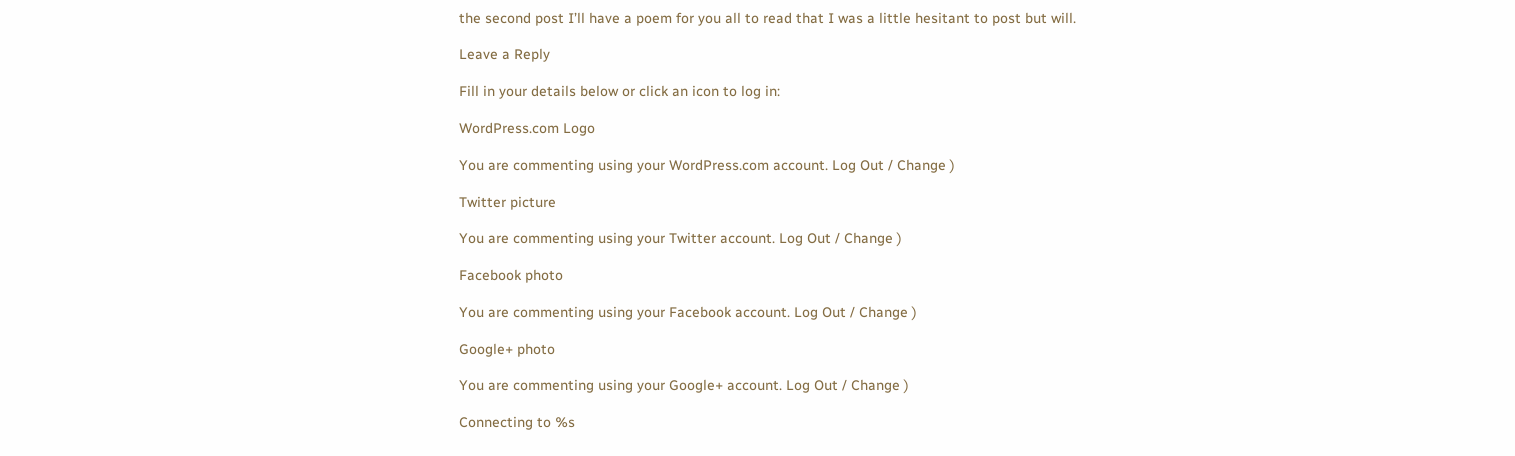the second post I’ll have a poem for you all to read that I was a little hesitant to post but will.

Leave a Reply

Fill in your details below or click an icon to log in:

WordPress.com Logo

You are commenting using your WordPress.com account. Log Out / Change )

Twitter picture

You are commenting using your Twitter account. Log Out / Change )

Facebook photo

You are commenting using your Facebook account. Log Out / Change )

Google+ photo

You are commenting using your Google+ account. Log Out / Change )

Connecting to %s